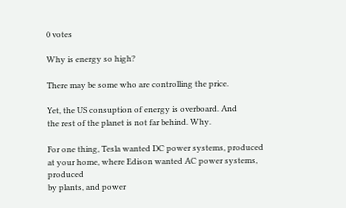0 votes

Why is energy so high?

There may be some who are controlling the price.

Yet, the US consuption of energy is overboard. And
the rest of the planet is not far behind. Why.

For one thing, Tesla wanted DC power systems, produced
at your home, where Edison wanted AC power systems, produced
by plants, and power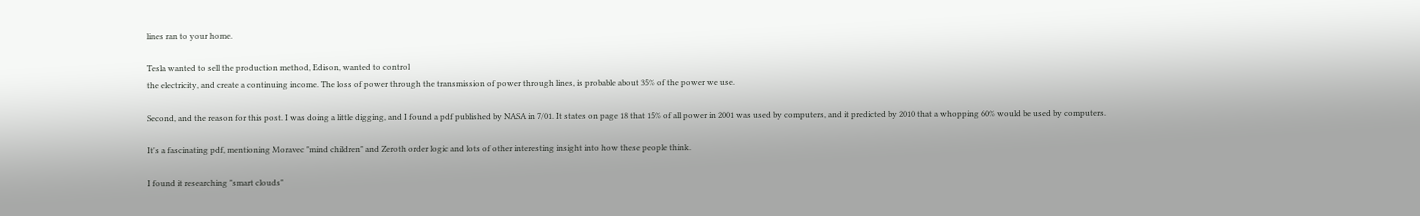lines ran to your home.

Tesla wanted to sell the production method, Edison, wanted to control
the electricity, and create a continuing income. The loss of power through the transmission of power through lines, is probable about 35% of the power we use.

Second, and the reason for this post. I was doing a little digging, and I found a pdf published by NASA in 7/01. It states on page 18 that 15% of all power in 2001 was used by computers, and it predicted by 2010 that a whopping 60% would be used by computers.

It's a fascinating pdf, mentioning Moravec "mind children" and Zeroth order logic and lots of other interesting insight into how these people think.

I found it researching "smart clouds"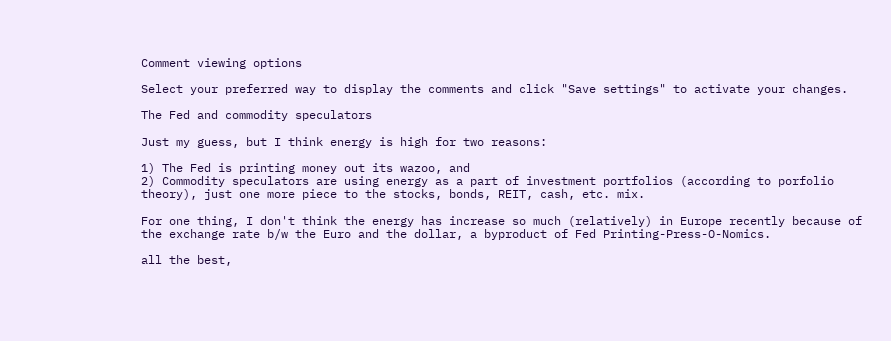Comment viewing options

Select your preferred way to display the comments and click "Save settings" to activate your changes.

The Fed and commodity speculators

Just my guess, but I think energy is high for two reasons:

1) The Fed is printing money out its wazoo, and
2) Commodity speculators are using energy as a part of investment portfolios (according to porfolio theory), just one more piece to the stocks, bonds, REIT, cash, etc. mix.

For one thing, I don't think the energy has increase so much (relatively) in Europe recently because of the exchange rate b/w the Euro and the dollar, a byproduct of Fed Printing-Press-O-Nomics.

all the best,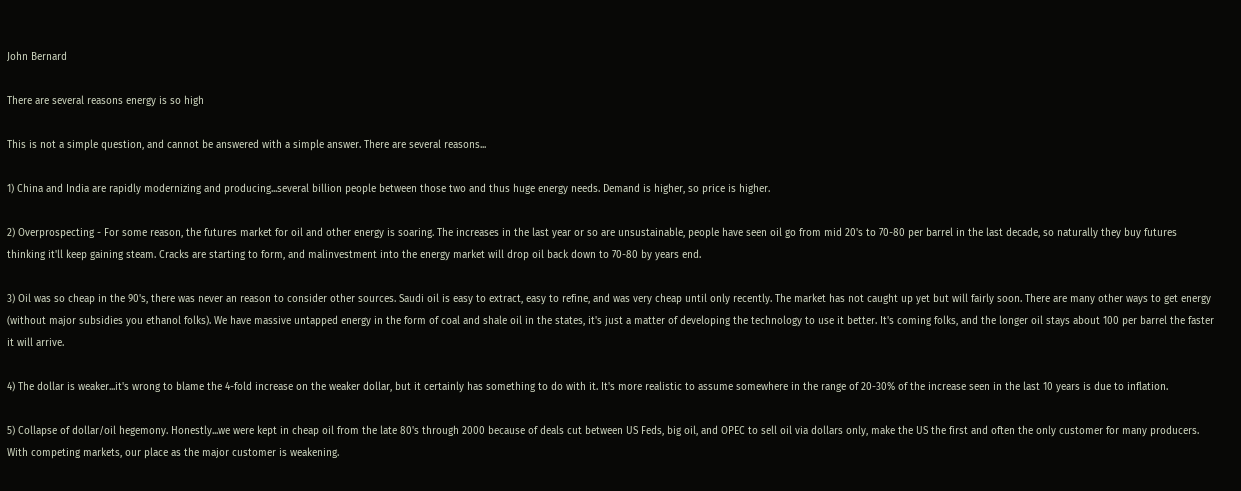John Bernard

There are several reasons energy is so high

This is not a simple question, and cannot be answered with a simple answer. There are several reasons...

1) China and India are rapidly modernizing and producing...several billion people between those two and thus huge energy needs. Demand is higher, so price is higher.

2) Overprospecting - For some reason, the futures market for oil and other energy is soaring. The increases in the last year or so are unsustainable, people have seen oil go from mid 20's to 70-80 per barrel in the last decade, so naturally they buy futures thinking it'll keep gaining steam. Cracks are starting to form, and malinvestment into the energy market will drop oil back down to 70-80 by years end.

3) Oil was so cheap in the 90's, there was never an reason to consider other sources. Saudi oil is easy to extract, easy to refine, and was very cheap until only recently. The market has not caught up yet but will fairly soon. There are many other ways to get energy (without major subsidies you ethanol folks). We have massive untapped energy in the form of coal and shale oil in the states, it's just a matter of developing the technology to use it better. It's coming folks, and the longer oil stays about 100 per barrel the faster it will arrive.

4) The dollar is weaker...it's wrong to blame the 4-fold increase on the weaker dollar, but it certainly has something to do with it. It's more realistic to assume somewhere in the range of 20-30% of the increase seen in the last 10 years is due to inflation.

5) Collapse of dollar/oil hegemony. Honestly...we were kept in cheap oil from the late 80's through 2000 because of deals cut between US Feds, big oil, and OPEC to sell oil via dollars only, make the US the first and often the only customer for many producers. With competing markets, our place as the major customer is weakening.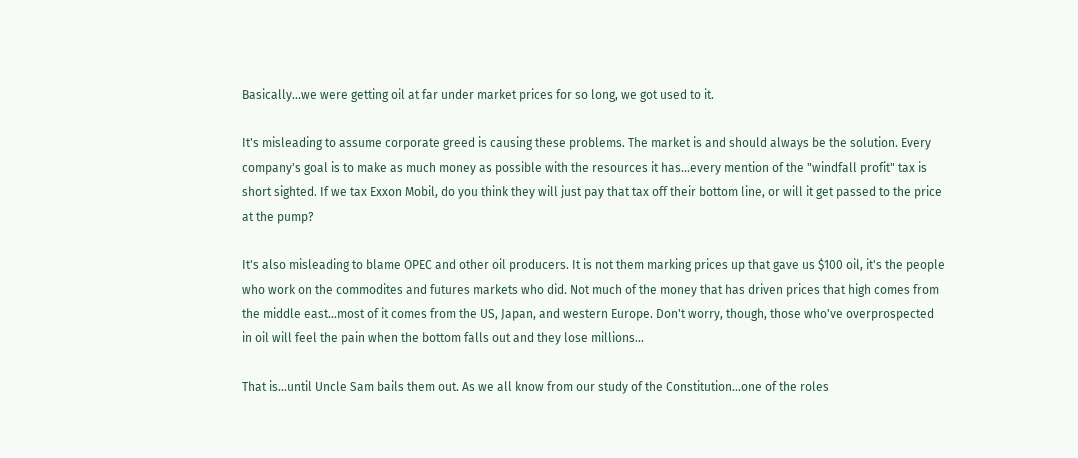Basically...we were getting oil at far under market prices for so long, we got used to it.

It's misleading to assume corporate greed is causing these problems. The market is and should always be the solution. Every company's goal is to make as much money as possible with the resources it has...every mention of the "windfall profit" tax is short sighted. If we tax Exxon Mobil, do you think they will just pay that tax off their bottom line, or will it get passed to the price at the pump?

It's also misleading to blame OPEC and other oil producers. It is not them marking prices up that gave us $100 oil, it's the people who work on the commodites and futures markets who did. Not much of the money that has driven prices that high comes from the middle east...most of it comes from the US, Japan, and western Europe. Don't worry, though, those who've overprospected in oil will feel the pain when the bottom falls out and they lose millions...

That is...until Uncle Sam bails them out. As we all know from our study of the Constitution...one of the roles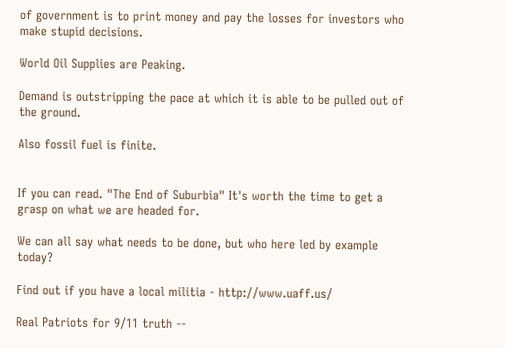of government is to print money and pay the losses for investors who make stupid decisions.

World Oil Supplies are Peaking.

Demand is outstripping the pace at which it is able to be pulled out of the ground.

Also fossil fuel is finite.


If you can read. "The End of Suburbia" It's worth the time to get a grasp on what we are headed for.

We can all say what needs to be done, but who here led by example today?

Find out if you have a local militia - http://www.uaff.us/

Real Patriots for 9/11 truth --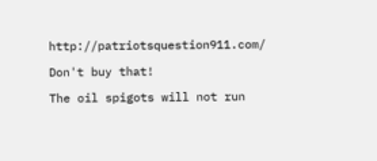http://patriotsquestion911.com/

Don't buy that!

The oil spigots will not run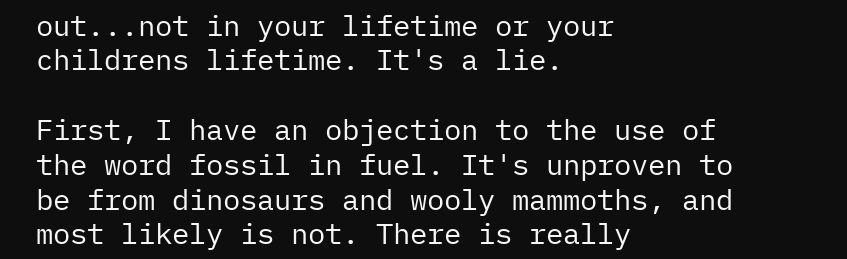out...not in your lifetime or your childrens lifetime. It's a lie.

First, I have an objection to the use of the word fossil in fuel. It's unproven to be from dinosaurs and wooly mammoths, and most likely is not. There is really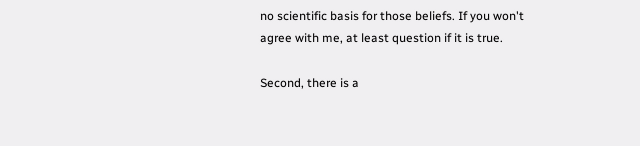no scientific basis for those beliefs. If you won't agree with me, at least question if it is true.

Second, there is a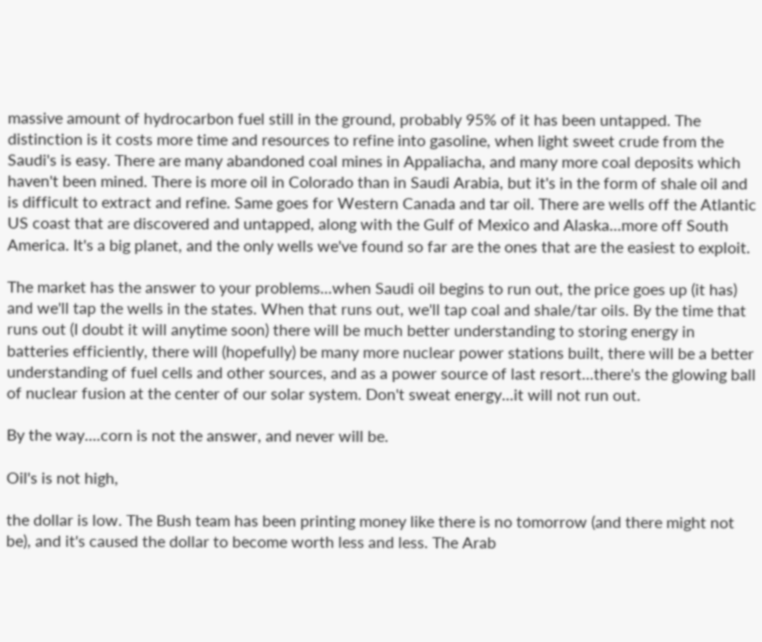massive amount of hydrocarbon fuel still in the ground, probably 95% of it has been untapped. The distinction is it costs more time and resources to refine into gasoline, when light sweet crude from the Saudi's is easy. There are many abandoned coal mines in Appaliacha, and many more coal deposits which haven't been mined. There is more oil in Colorado than in Saudi Arabia, but it's in the form of shale oil and is difficult to extract and refine. Same goes for Western Canada and tar oil. There are wells off the Atlantic US coast that are discovered and untapped, along with the Gulf of Mexico and Alaska...more off South America. It's a big planet, and the only wells we've found so far are the ones that are the easiest to exploit.

The market has the answer to your problems...when Saudi oil begins to run out, the price goes up (it has) and we'll tap the wells in the states. When that runs out, we'll tap coal and shale/tar oils. By the time that runs out (I doubt it will anytime soon) there will be much better understanding to storing energy in batteries efficiently, there will (hopefully) be many more nuclear power stations built, there will be a better understanding of fuel cells and other sources, and as a power source of last resort...there's the glowing ball of nuclear fusion at the center of our solar system. Don't sweat energy...it will not run out.

By the way....corn is not the answer, and never will be.

Oil's is not high,

the dollar is low. The Bush team has been printing money like there is no tomorrow (and there might not be), and it's caused the dollar to become worth less and less. The Arab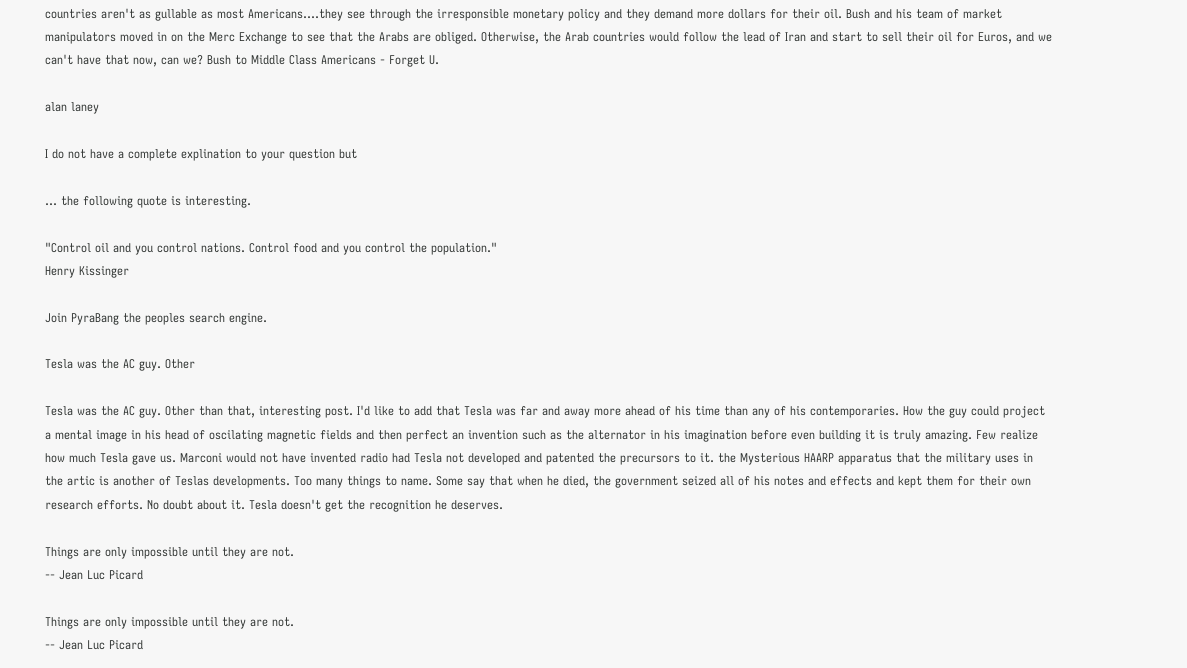countries aren't as gullable as most Americans....they see through the irresponsible monetary policy and they demand more dollars for their oil. Bush and his team of market manipulators moved in on the Merc Exchange to see that the Arabs are obliged. Otherwise, the Arab countries would follow the lead of Iran and start to sell their oil for Euros, and we can't have that now, can we? Bush to Middle Class Americans - Forget U.

alan laney

I do not have a complete explination to your question but

... the following quote is interesting.

"Control oil and you control nations. Control food and you control the population."
Henry Kissinger

Join PyraBang the peoples search engine.

Tesla was the AC guy. Other

Tesla was the AC guy. Other than that, interesting post. I'd like to add that Tesla was far and away more ahead of his time than any of his contemporaries. How the guy could project a mental image in his head of oscilating magnetic fields and then perfect an invention such as the alternator in his imagination before even building it is truly amazing. Few realize how much Tesla gave us. Marconi would not have invented radio had Tesla not developed and patented the precursors to it. the Mysterious HAARP apparatus that the military uses in the artic is another of Teslas developments. Too many things to name. Some say that when he died, the government seized all of his notes and effects and kept them for their own research efforts. No doubt about it. Tesla doesn't get the recognition he deserves.

Things are only impossible until they are not.
-- Jean Luc Picard

Things are only impossible until they are not.
-- Jean Luc Picard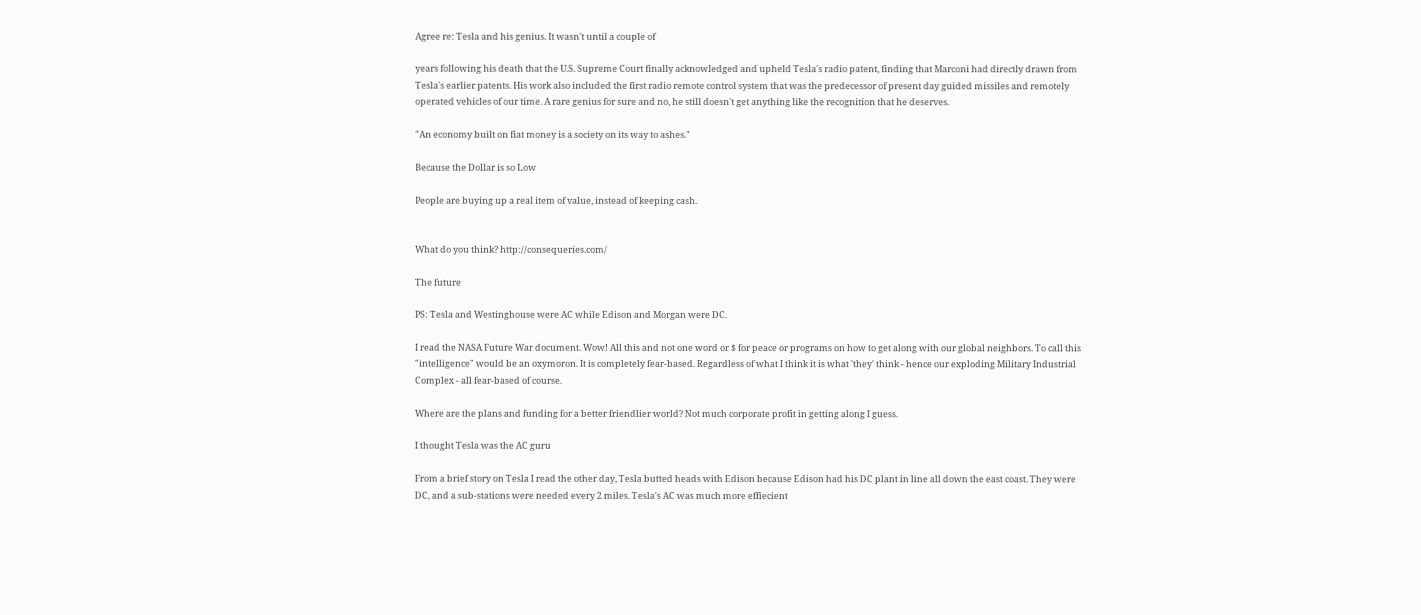Agree re: Tesla and his genius. It wasn't until a couple of

years following his death that the U.S. Supreme Court finally acknowledged and upheld Tesla's radio patent, finding that Marconi had directly drawn from Tesla's earlier patents. His work also included the first radio remote control system that was the predecessor of present day guided missiles and remotely operated vehicles of our time. A rare genius for sure and no, he still doesn't get anything like the recognition that he deserves.

"An economy built on fiat money is a society on its way to ashes."

Because the Dollar is so Low

People are buying up a real item of value, instead of keeping cash.


What do you think? http://consequeries.com/

The future

PS: Tesla and Westinghouse were AC while Edison and Morgan were DC.

I read the NASA Future War document. Wow! All this and not one word or $ for peace or programs on how to get along with our global neighbors. To call this "intelligence" would be an oxymoron. It is completely fear-based. Regardless of what I think it is what 'they' think - hence our exploding Military Industrial Complex - all fear-based of course.

Where are the plans and funding for a better friendlier world? Not much corporate profit in getting along I guess.

I thought Tesla was the AC guru

From a brief story on Tesla I read the other day, Tesla butted heads with Edison because Edison had his DC plant in line all down the east coast. They were DC, and a sub-stations were needed every 2 miles. Tesla's AC was much more effiecient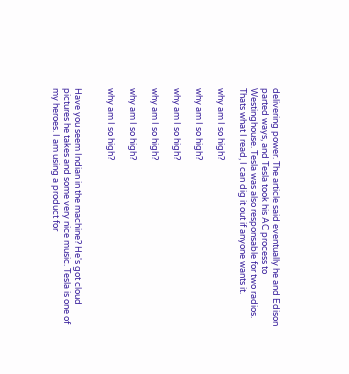delivering power. The article said eventually he and Edison parted ways, and Tesla took his AC process to Westinghouse. Tesla was also responsable for two radios. Thats what I read, I can dig it out if anyone wants it.

why am I so high?

why am I so high?

why am I so high?

why am I so high?

why am I so high?

why am I so high?


Have you seem Indian in the machine? He's got cloud pictures he takes and some very nice music. Tesla is one of my heroes. I am using a product for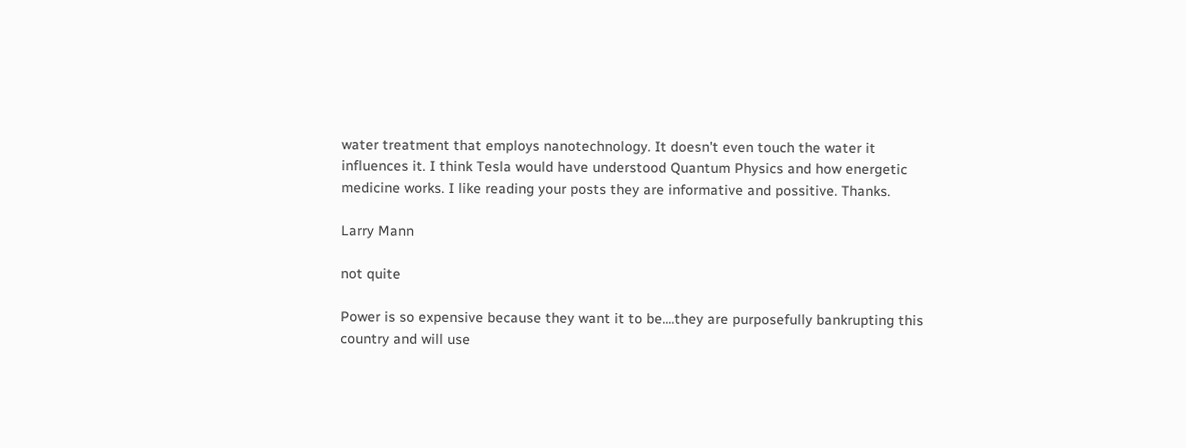water treatment that employs nanotechnology. It doesn't even touch the water it influences it. I think Tesla would have understood Quantum Physics and how energetic medicine works. I like reading your posts they are informative and possitive. Thanks.

Larry Mann

not quite

Power is so expensive because they want it to be....they are purposefully bankrupting this country and will use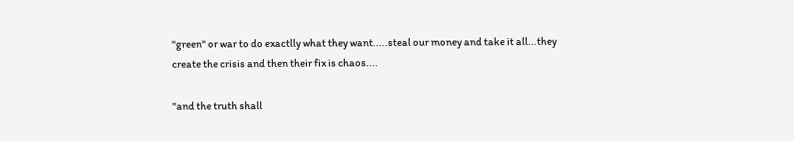"green" or war to do exactlly what they want.....steal our money and take it all...they create the crisis and then their fix is chaos....

"and the truth shall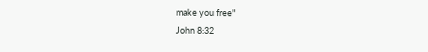make you free"
John 8:32